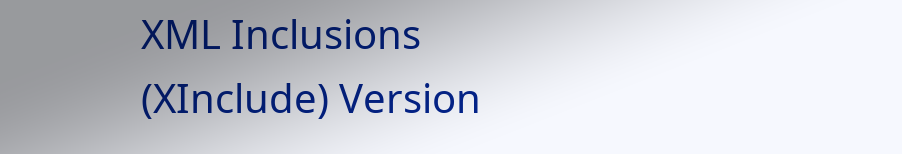XML Inclusions (XInclude) Version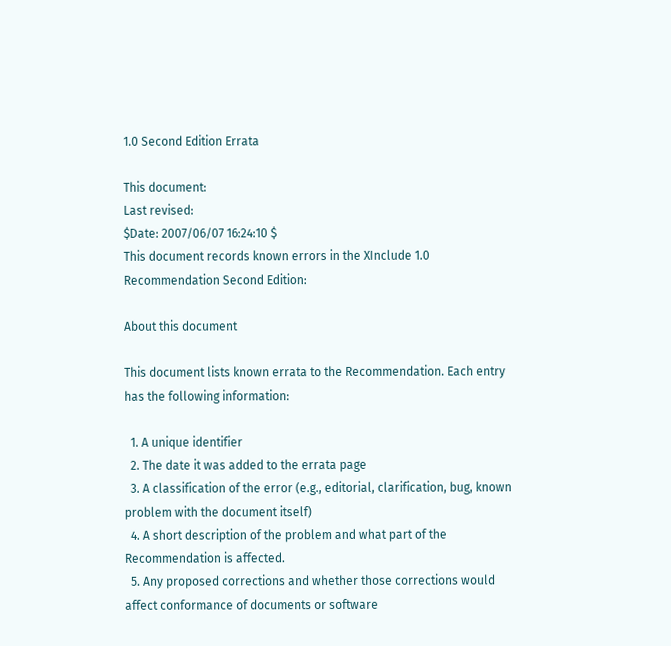1.0 Second Edition Errata

This document:
Last revised:
$Date: 2007/06/07 16:24:10 $
This document records known errors in the XInclude 1.0 Recommendation Second Edition:

About this document

This document lists known errata to the Recommendation. Each entry has the following information:

  1. A unique identifier
  2. The date it was added to the errata page
  3. A classification of the error (e.g., editorial, clarification, bug, known problem with the document itself)
  4. A short description of the problem and what part of the Recommendation is affected.
  5. Any proposed corrections and whether those corrections would affect conformance of documents or software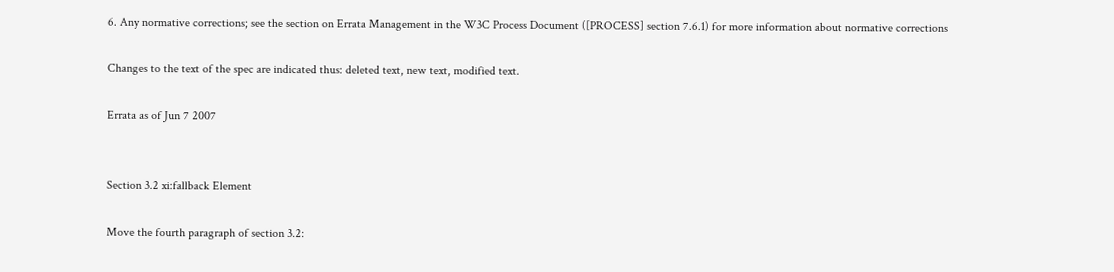6. Any normative corrections; see the section on Errata Management in the W3C Process Document ([PROCESS] section 7.6.1) for more information about normative corrections

Changes to the text of the spec are indicated thus: deleted text, new text, modified text.

Errata as of Jun 7 2007


Section 3.2 xi:fallback Element

Move the fourth paragraph of section 3.2: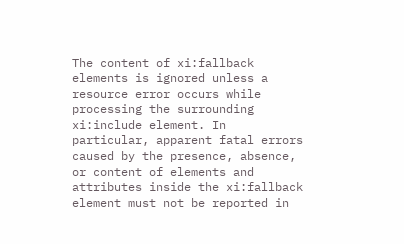The content of xi:fallback elements is ignored unless a resource error occurs while processing the surrounding xi:include element. In particular, apparent fatal errors caused by the presence, absence, or content of elements and attributes inside the xi:fallback element must not be reported in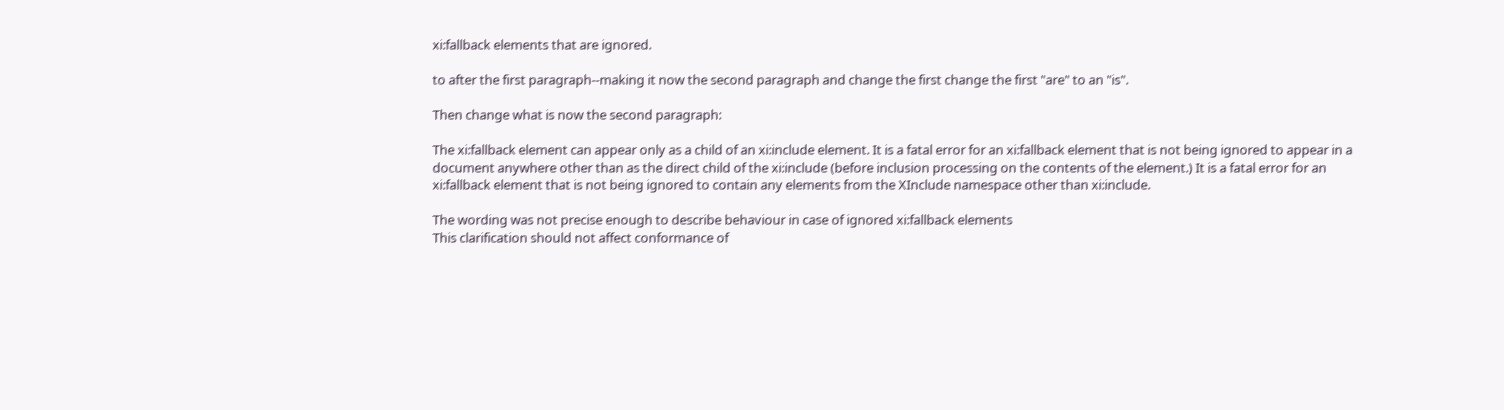xi:fallback elements that are ignored.

to after the first paragraph--making it now the second paragraph and change the first change the first "are" to an "is".

Then change what is now the second paragraph:

The xi:fallback element can appear only as a child of an xi:include element. It is a fatal error for an xi:fallback element that is not being ignored to appear in a document anywhere other than as the direct child of the xi:include (before inclusion processing on the contents of the element.) It is a fatal error for an xi:fallback element that is not being ignored to contain any elements from the XInclude namespace other than xi:include.

The wording was not precise enough to describe behaviour in case of ignored xi:fallback elements
This clarification should not affect conformance of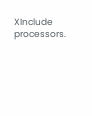XInclude processors.